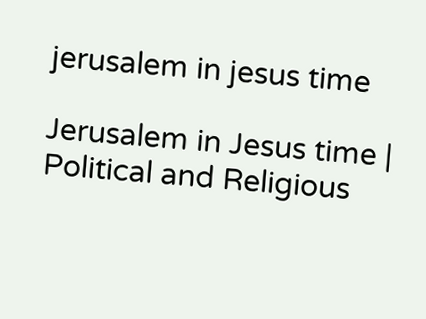jerusalem in jesus time

Jerusalem in Jesus time | Political and Religious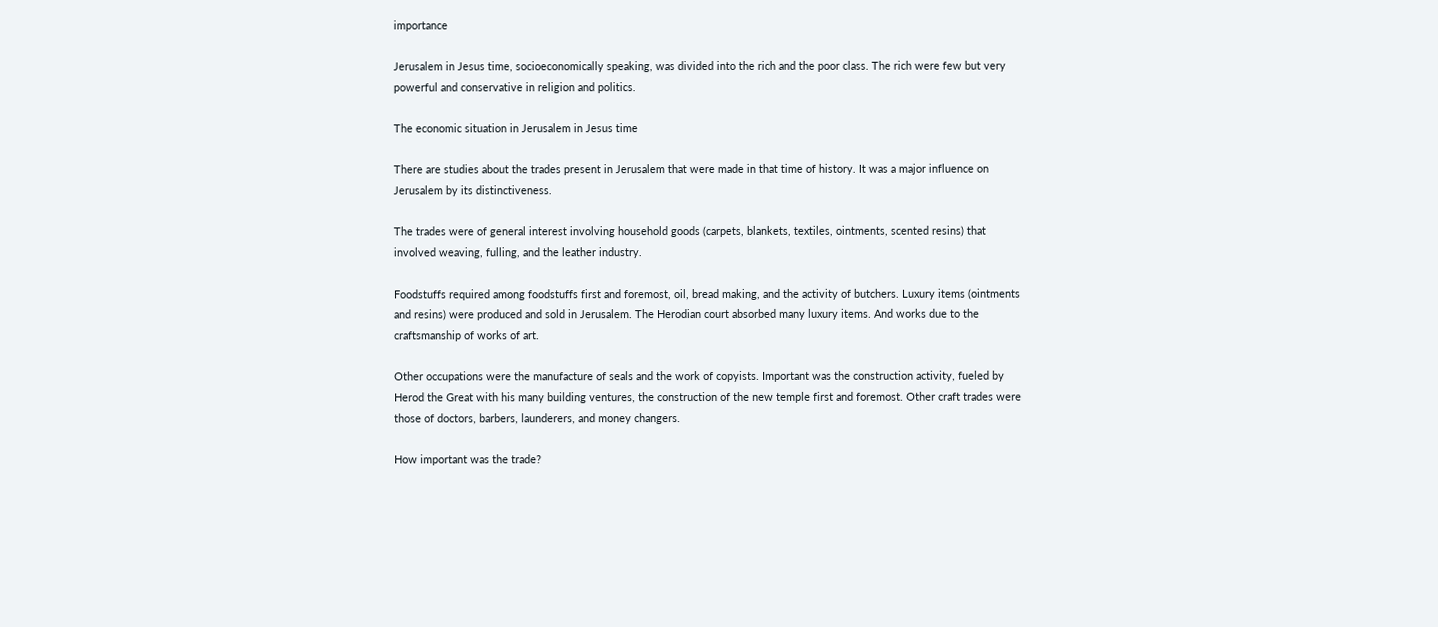importance

Jerusalem in Jesus time, socioeconomically speaking, was divided into the rich and the poor class. The rich were few but very powerful and conservative in religion and politics.

The economic situation in Jerusalem in Jesus time

There are studies about the trades present in Jerusalem that were made in that time of history. It was a major influence on Jerusalem by its distinctiveness.

The trades were of general interest involving household goods (carpets, blankets, textiles, ointments, scented resins) that involved weaving, fulling, and the leather industry.

Foodstuffs required among foodstuffs first and foremost, oil, bread making, and the activity of butchers. Luxury items (ointments and resins) were produced and sold in Jerusalem. The Herodian court absorbed many luxury items. And works due to the craftsmanship of works of art.

Other occupations were the manufacture of seals and the work of copyists. Important was the construction activity, fueled by Herod the Great with his many building ventures, the construction of the new temple first and foremost. Other craft trades were those of doctors, barbers, launderers, and money changers.

How important was the trade?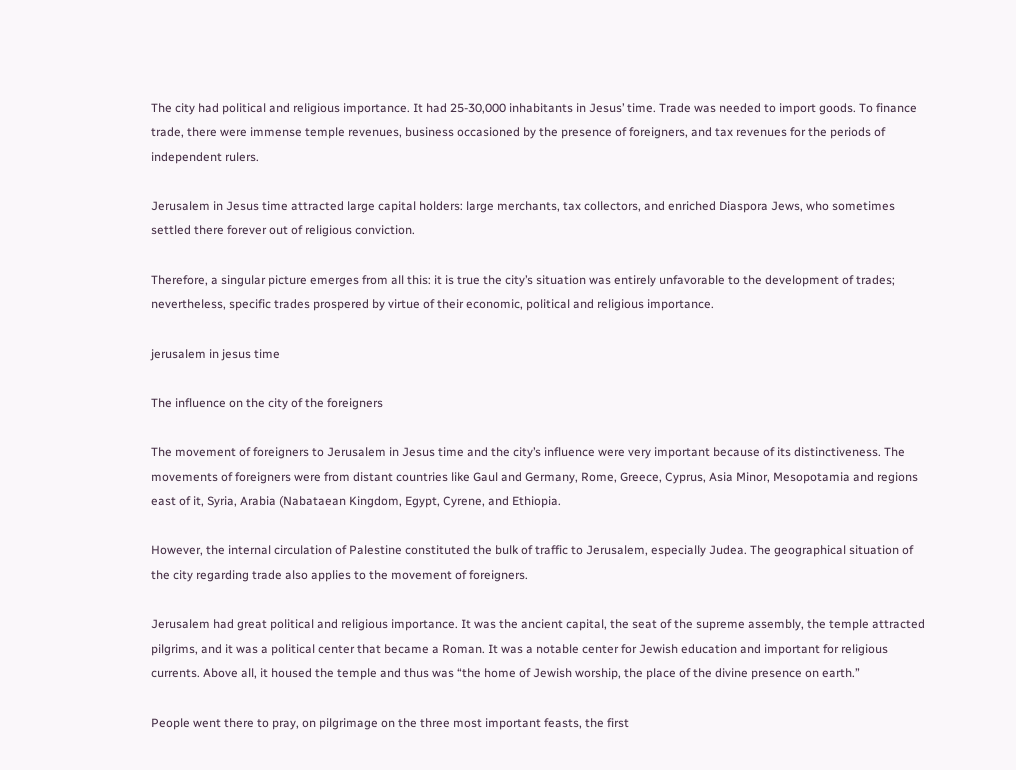The city had political and religious importance. It had 25-30,000 inhabitants in Jesus’ time. Trade was needed to import goods. To finance trade, there were immense temple revenues, business occasioned by the presence of foreigners, and tax revenues for the periods of independent rulers.

Jerusalem in Jesus time attracted large capital holders: large merchants, tax collectors, and enriched Diaspora Jews, who sometimes settled there forever out of religious conviction.

Therefore, a singular picture emerges from all this: it is true the city’s situation was entirely unfavorable to the development of trades; nevertheless, specific trades prospered by virtue of their economic, political and religious importance.

jerusalem in jesus time

The influence on the city of the foreigners

The movement of foreigners to Jerusalem in Jesus time and the city’s influence were very important because of its distinctiveness. The movements of foreigners were from distant countries like Gaul and Germany, Rome, Greece, Cyprus, Asia Minor, Mesopotamia and regions east of it, Syria, Arabia (Nabataean Kingdom, Egypt, Cyrene, and Ethiopia.

However, the internal circulation of Palestine constituted the bulk of traffic to Jerusalem, especially Judea. The geographical situation of the city regarding trade also applies to the movement of foreigners.

Jerusalem had great political and religious importance. It was the ancient capital, the seat of the supreme assembly, the temple attracted pilgrims, and it was a political center that became a Roman. It was a notable center for Jewish education and important for religious currents. Above all, it housed the temple and thus was “the home of Jewish worship, the place of the divine presence on earth.”

People went there to pray, on pilgrimage on the three most important feasts, the first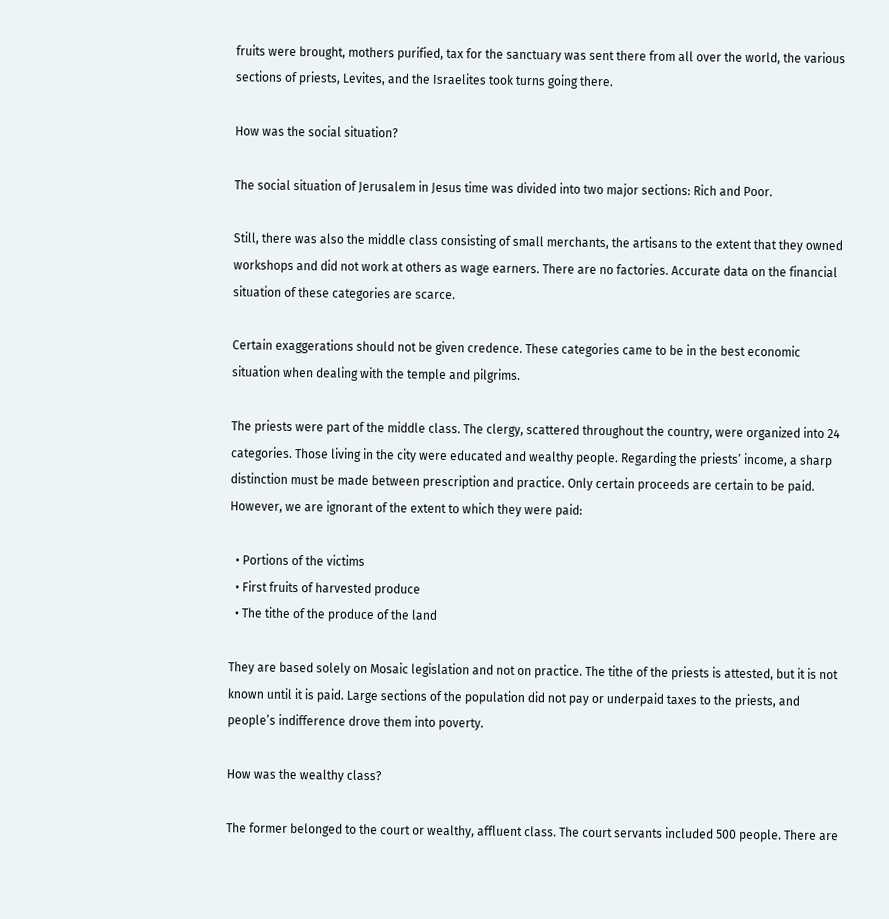fruits were brought, mothers purified, tax for the sanctuary was sent there from all over the world, the various sections of priests, Levites, and the Israelites took turns going there.

How was the social situation?

The social situation of Jerusalem in Jesus time was divided into two major sections: Rich and Poor.

Still, there was also the middle class consisting of small merchants, the artisans to the extent that they owned workshops and did not work at others as wage earners. There are no factories. Accurate data on the financial situation of these categories are scarce.

Certain exaggerations should not be given credence. These categories came to be in the best economic situation when dealing with the temple and pilgrims.

The priests were part of the middle class. The clergy, scattered throughout the country, were organized into 24 categories. Those living in the city were educated and wealthy people. Regarding the priests’ income, a sharp distinction must be made between prescription and practice. Only certain proceeds are certain to be paid. However, we are ignorant of the extent to which they were paid:

  • Portions of the victims
  • First fruits of harvested produce
  • The tithe of the produce of the land

They are based solely on Mosaic legislation and not on practice. The tithe of the priests is attested, but it is not known until it is paid. Large sections of the population did not pay or underpaid taxes to the priests, and people’s indifference drove them into poverty.

How was the wealthy class?

The former belonged to the court or wealthy, affluent class. The court servants included 500 people. There are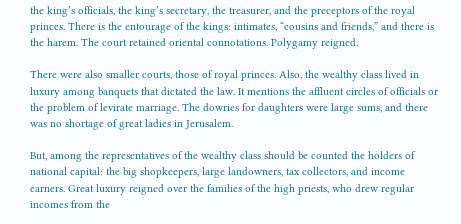the king’s officials, the king’s secretary, the treasurer, and the preceptors of the royal princes. There is the entourage of the kings: intimates, “cousins and friends,” and there is the harem. The court retained oriental connotations. Polygamy reigned.

There were also smaller courts, those of royal princes. Also, the wealthy class lived in luxury among banquets that dictated the law. It mentions the affluent circles of officials or the problem of levirate marriage. The dowries for daughters were large sums, and there was no shortage of great ladies in Jerusalem.

But, among the representatives of the wealthy class should be counted the holders of national capital: the big shopkeepers, large landowners, tax collectors, and income earners. Great luxury reigned over the families of the high priests, who drew regular incomes from the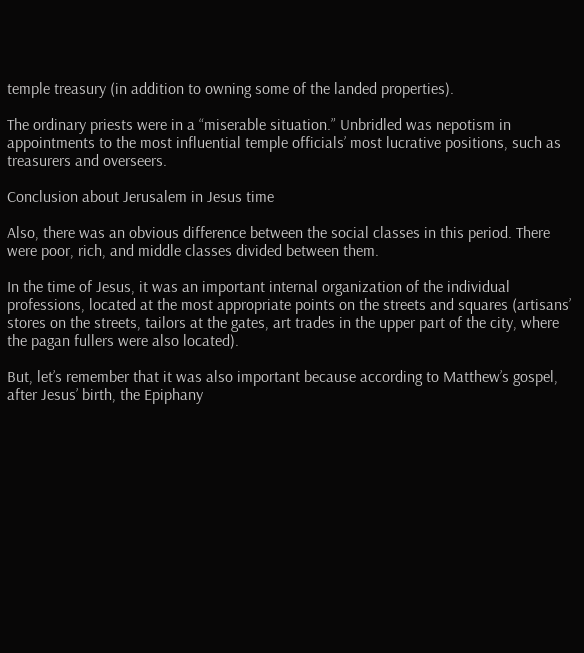temple treasury (in addition to owning some of the landed properties).

The ordinary priests were in a “miserable situation.” Unbridled was nepotism in appointments to the most influential temple officials’ most lucrative positions, such as treasurers and overseers.

Conclusion about Jerusalem in Jesus time

Also, there was an obvious difference between the social classes in this period. There were poor, rich, and middle classes divided between them.

In the time of Jesus, it was an important internal organization of the individual professions, located at the most appropriate points on the streets and squares (artisans’ stores on the streets, tailors at the gates, art trades in the upper part of the city, where the pagan fullers were also located).

But, let’s remember that it was also important because according to Matthew’s gospel, after Jesus’ birth, the Epiphany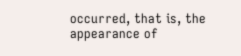occurred, that is, the appearance of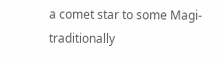a comet star to some Magi-traditionally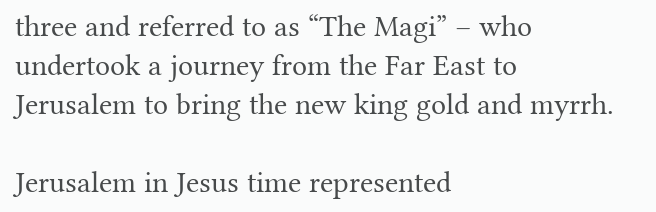three and referred to as “The Magi” – who undertook a journey from the Far East to Jerusalem to bring the new king gold and myrrh.

Jerusalem in Jesus time represented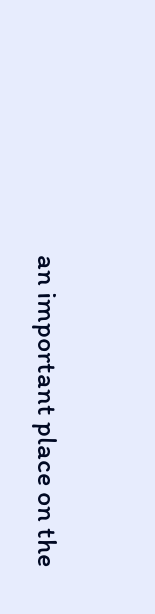an important place on the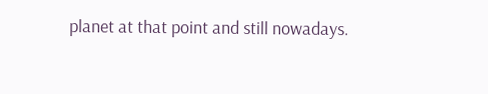planet at that point and still nowadays.